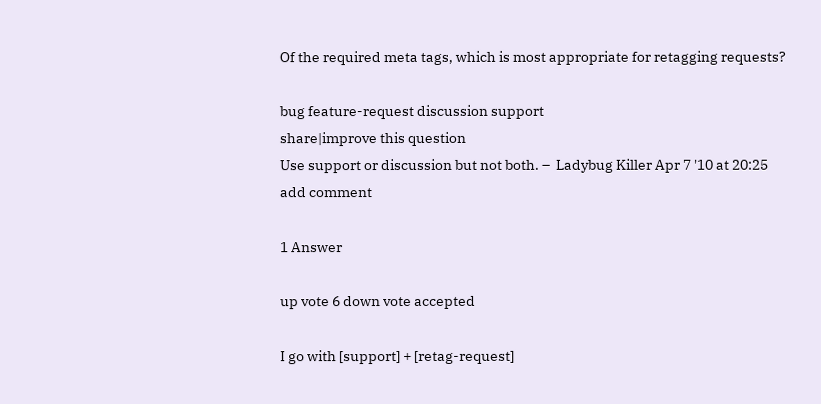Of the required meta tags, which is most appropriate for retagging requests?

bug feature-request discussion support
share|improve this question
Use support or discussion but not both. –  Ladybug Killer Apr 7 '10 at 20:25
add comment

1 Answer

up vote 6 down vote accepted

I go with [support] + [retag-request]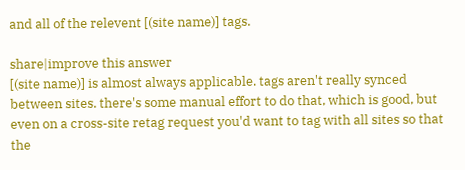and all of the relevent [(site name)] tags.

share|improve this answer
[(site name)] is almost always applicable. tags aren't really synced between sites. there's some manual effort to do that, which is good, but even on a cross-site retag request you'd want to tag with all sites so that the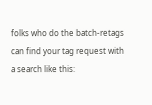folks who do the batch-retags can find your tag request with a search like this: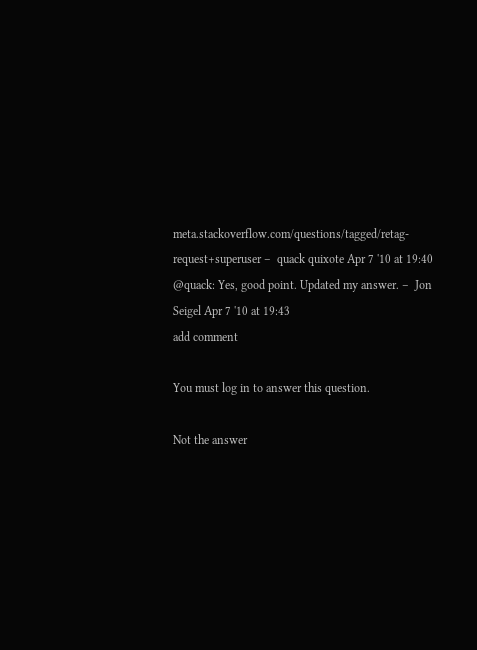meta.stackoverflow.com/questions/tagged/retag-request+superuser –  quack quixote Apr 7 '10 at 19:40
@quack: Yes, good point. Updated my answer. –  Jon Seigel Apr 7 '10 at 19:43
add comment

You must log in to answer this question.

Not the answer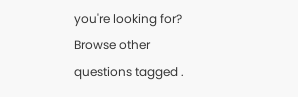you're looking for? Browse other questions tagged .